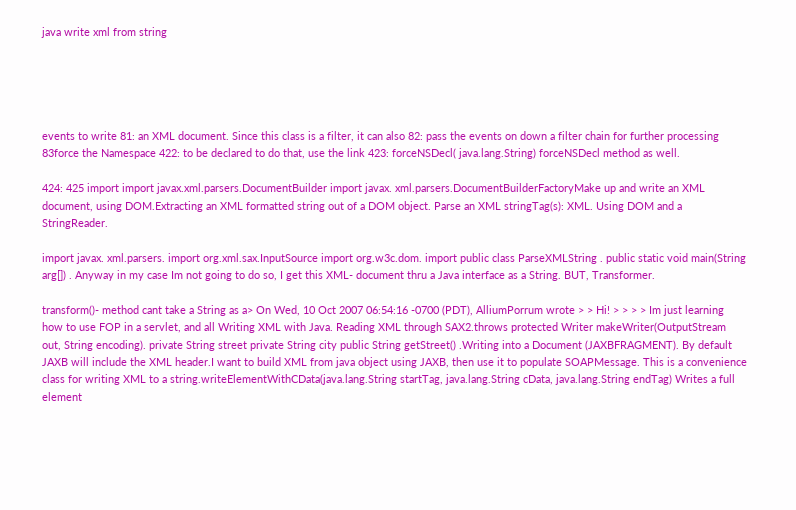java write xml from string





events to write 81: an XML document. Since this class is a filter, it can also 82: pass the events on down a filter chain for further processing 83force the Namespace 422: to be declared to do that, use the link 423: forceNSDecl( java.lang.String) forceNSDecl method as well.

424: 425 import import javax.xml.parsers.DocumentBuilder import javax. xml.parsers.DocumentBuilderFactoryMake up and write an XML document, using DOM.Extracting an XML formatted string out of a DOM object. Parse an XML stringTag(s): XML. Using DOM and a StringReader.

import javax. xml.parsers. import org.xml.sax.InputSource import org.w3c.dom. import public class ParseXMLString . public static void main(String arg[]) . Anyway in my case Im not going to do so, I get this XML- document thru a Java interface as a String. BUT, Transformer.

transform()- method cant take a String as a> On Wed, 10 Oct 2007 06:54:16 -0700 (PDT), AlliumPorrum wrote > > Hi! > > > > Im just learning how to use FOP in a servlet, and all Writing XML with Java. Reading XML through SAX2.throws protected Writer makeWriter(OutputStream out, String encoding). private String street private String city public String getStreet() .Writing into a Document (JAXBFRAGMENT). By default JAXB will include the XML header.I want to build XML from java object using JAXB, then use it to populate SOAPMessage. This is a convenience class for writing XML to a string.writeElementWithCData(java.lang.String startTag, java.lang.String cData, java.lang.String endTag) Writes a full element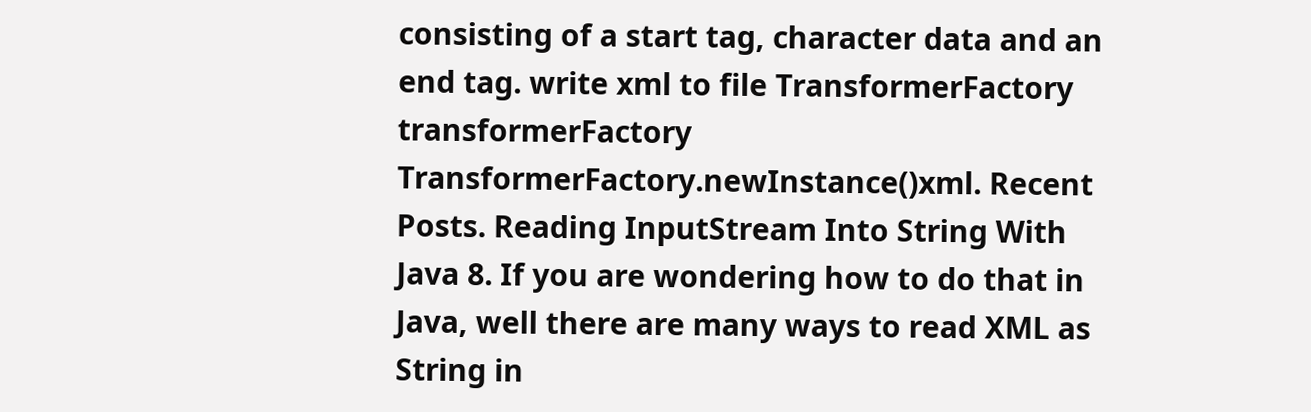consisting of a start tag, character data and an end tag. write xml to file TransformerFactory transformerFactory TransformerFactory.newInstance()xml. Recent Posts. Reading InputStream Into String With Java 8. If you are wondering how to do that in Java, well there are many ways to read XML as String in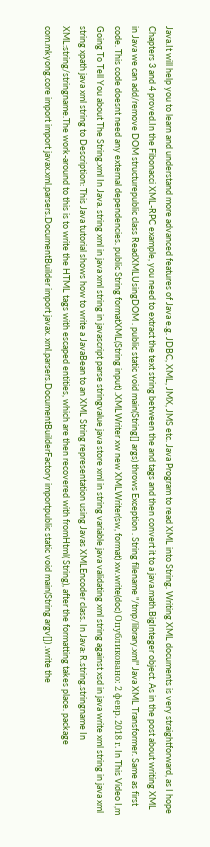Java.It will help you to learn and understand more advanced features of Java e.g. JDBC, XML, JMX, JMS etc. Java Program to read XML into String. Writing XML documents is very straightforward, as I hope Chapters 3 and 4 proved.In the Fibonacci XML-RPC example, you need to extract the text string between the and tags and then convert it to a java.math.BigInteger object. As in the post about writing XML in Java we can add/remove DOM structurepublic class ReadXMLUsingDOM . public static void main(String[] args) throws Exception . String filename "/tmp/library.xml" Java XML Transformer. Same as first code. This code doesnt need any external dependencies. public String formatXML(String input) .XMLWriter xw new XMLWriter(sw, format) xw.write(doc) Опубликовано: 2 февр. 2018 г. In This Video I,m Going To Tell You about The String.xml In Java. string xml in java xml string in javascript parse stringvalue java store xml in string variable java validating xml string against xsd in java write xml string in java xml string xpath java xml string to Description: This Java tutorial shows how to write a JavaBean to an XML String representation using Javas XMLEncoder class. In Java: R.string.stringname In XML:string/stringname.The work-around to this is to write the HTML tags with escaped entities, which are then recovered with fromHtml( String), after the formatting takes place. package com.mkyong.core import import javax.xml.parsers.DocumentBuilder import javax. xml.parsers.DocumentBuilderFactory importpublic static void main(String argv[]) .write the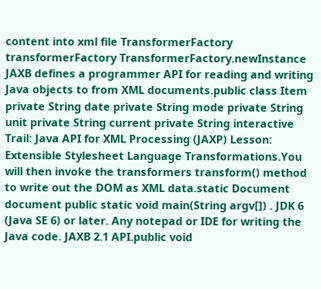content into xml file TransformerFactory transformerFactory TransformerFactory.newInstance JAXB defines a programmer API for reading and writing Java objects to from XML documents.public class Item private String date private String mode private String unit private String current private String interactive Trail: Java API for XML Processing (JAXP) Lesson: Extensible Stylesheet Language Transformations.You will then invoke the transformers transform() method to write out the DOM as XML data.static Document document public static void main(String argv[]) . JDK 6 (Java SE 6) or later. Any notepad or IDE for writing the Java code. JAXB 2.1 API.public void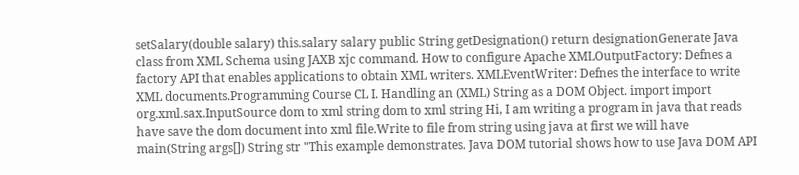setSalary(double salary) this.salary salary public String getDesignation() return designationGenerate Java class from XML Schema using JAXB xjc command. How to configure Apache XMLOutputFactory: Defnes a factory API that enables applications to obtain XML writers. XMLEventWriter: Defnes the interface to write XML documents.Programming Course CL I. Handling an (XML) String as a DOM Object. import import org.xml.sax.InputSource dom to xml string dom to xml string Hi, I am writing a program in java that reads have save the dom document into xml file.Write to file from string using java at first we will have main(String args[]) String str "This example demonstrates. Java DOM tutorial shows how to use Java DOM API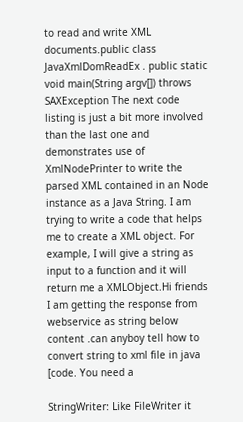to read and write XML documents.public class JavaXmlDomReadEx . public static void main(String argv[]) throws SAXException The next code listing is just a bit more involved than the last one and demonstrates use of XmlNodePrinter to write the parsed XML contained in an Node instance as a Java String. I am trying to write a code that helps me to create a XML object. For example, I will give a string as input to a function and it will return me a XMLObject.Hi friends I am getting the response from webservice as string below content .can anyboy tell how to convert string to xml file in java [code. You need a

StringWriter: Like FileWriter it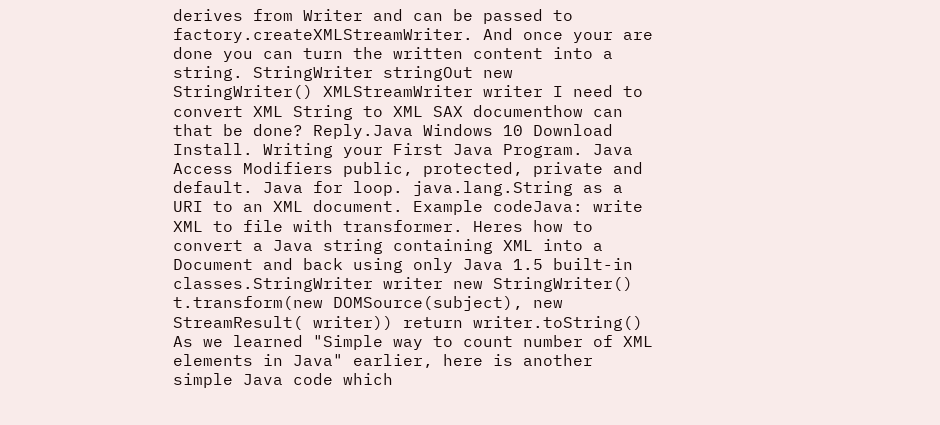derives from Writer and can be passed to factory.createXMLStreamWriter. And once your are done you can turn the written content into a string. StringWriter stringOut new StringWriter() XMLStreamWriter writer I need to convert XML String to XML SAX documenthow can that be done? Reply.Java Windows 10 Download Install. Writing your First Java Program. Java Access Modifiers public, protected, private and default. Java for loop. java.lang.String as a URI to an XML document. Example codeJava: write XML to file with transformer. Heres how to convert a Java string containing XML into a Document and back using only Java 1.5 built-in classes.StringWriter writer new StringWriter() t.transform(new DOMSource(subject), new StreamResult( writer)) return writer.toString() As we learned "Simple way to count number of XML elements in Java" earlier, here is another simple Java code which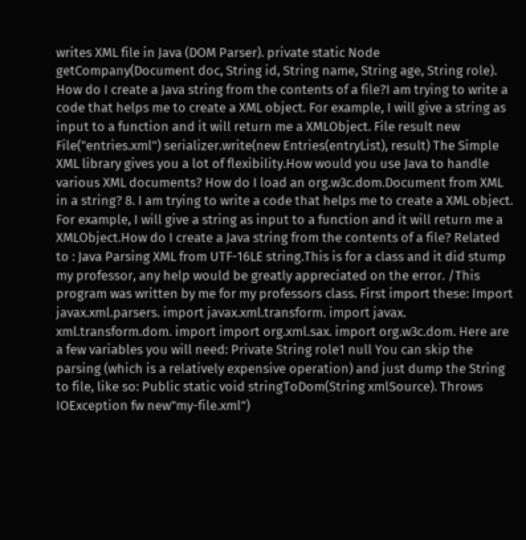writes XML file in Java (DOM Parser). private static Node getCompany(Document doc, String id, String name, String age, String role). How do I create a Java string from the contents of a file?I am trying to write a code that helps me to create a XML object. For example, I will give a string as input to a function and it will return me a XMLObject. File result new File("entries.xml") serializer.write(new Entries(entryList), result) The Simple XML library gives you a lot of flexibility.How would you use Java to handle various XML documents? How do I load an org.w3c.dom.Document from XML in a string? 8. I am trying to write a code that helps me to create a XML object. For example, I will give a string as input to a function and it will return me a XMLObject.How do I create a Java string from the contents of a file? Related to : Java Parsing XML from UTF-16LE string.This is for a class and it did stump my professor, any help would be greatly appreciated on the error. /This program was written by me for my professors class. First import these: Import javax.xml.parsers. import javax.xml.transform. import javax. xml.transform.dom. import import org.xml.sax. import org.w3c.dom. Here are a few variables you will need: Private String role1 null You can skip the parsing (which is a relatively expensive operation) and just dump the String to file, like so: Public static void stringToDom(String xmlSource). Throws IOException fw new"my-file.xml")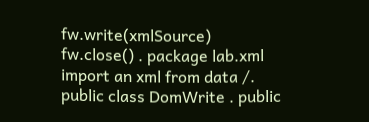fw.write(xmlSource) fw.close() . package lab.xml import an xml from data /. public class DomWrite . public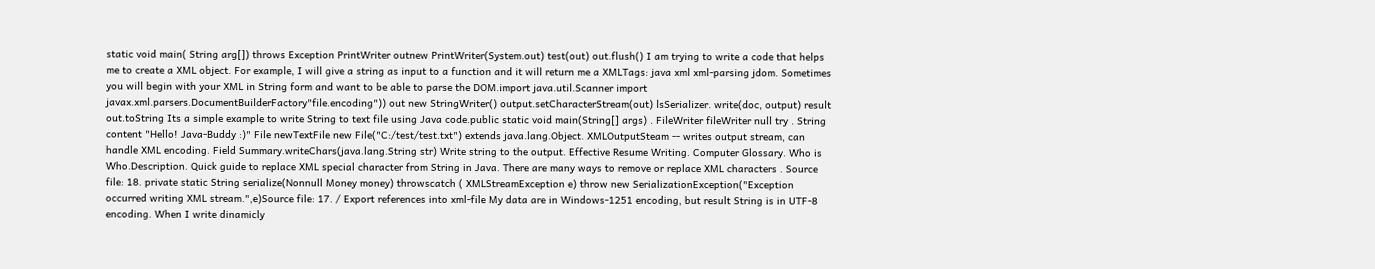static void main( String arg[]) throws Exception PrintWriter outnew PrintWriter(System.out) test(out) out.flush() I am trying to write a code that helps me to create a XML object. For example, I will give a string as input to a function and it will return me a XMLTags: java xml xml-parsing jdom. Sometimes you will begin with your XML in String form and want to be able to parse the DOM.import java.util.Scanner import javax.xml.parsers.DocumentBuilderFactory"file.encoding")) out new StringWriter() output.setCharacterStream(out) lsSerializer. write(doc, output) result out.toString Its a simple example to write String to text file using Java code.public static void main(String[] args) . FileWriter fileWriter null try . String content "Hello! Java-Buddy :)" File newTextFile new File("C:/test/test.txt") extends java.lang.Object. XMLOutputSteam -- writes output stream, can handle XML encoding. Field Summary.writeChars(java.lang.String str) Write string to the output. Effective Resume Writing. Computer Glossary. Who is Who.Description. Quick guide to replace XML special character from String in Java. There are many ways to remove or replace XML characters . Source file: 18. private static String serialize(Nonnull Money money) throwscatch ( XMLStreamException e) throw new SerializationException("Exception occurred writing XML stream.",e)Source file: 17. / Export references into xml-file My data are in Windows-1251 encoding, but result String is in UTF-8 encoding. When I write dinamicly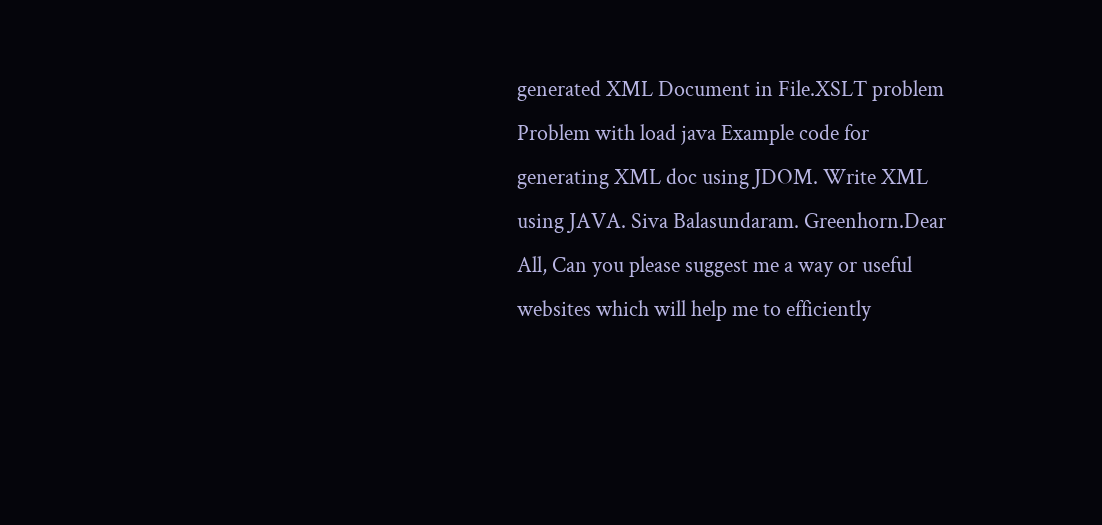generated XML Document in File.XSLT problem Problem with load java Example code for generating XML doc using JDOM. Write XML using JAVA. Siva Balasundaram. Greenhorn.Dear All, Can you please suggest me a way or useful websites which will help me to efficiently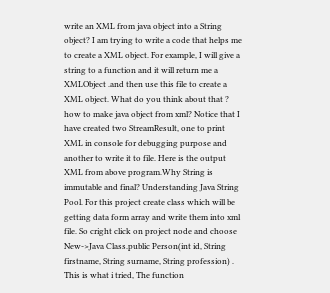write an XML from java object into a String object? I am trying to write a code that helps me to create a XML object. For example, I will give a string to a function and it will return me a XMLObject .and then use this file to create a XML object. What do you think about that ? how to make java object from xml? Notice that I have created two StreamResult, one to print XML in console for debugging purpose and another to write it to file. Here is the output XML from above program.Why String is immutable and final? Understanding Java String Pool. For this project create class which will be getting data form array and write them into xml file. So cright click on project node and choose New->Java Class.public Person(int id, String firstname, String surname, String profession) . This is what i tried, The function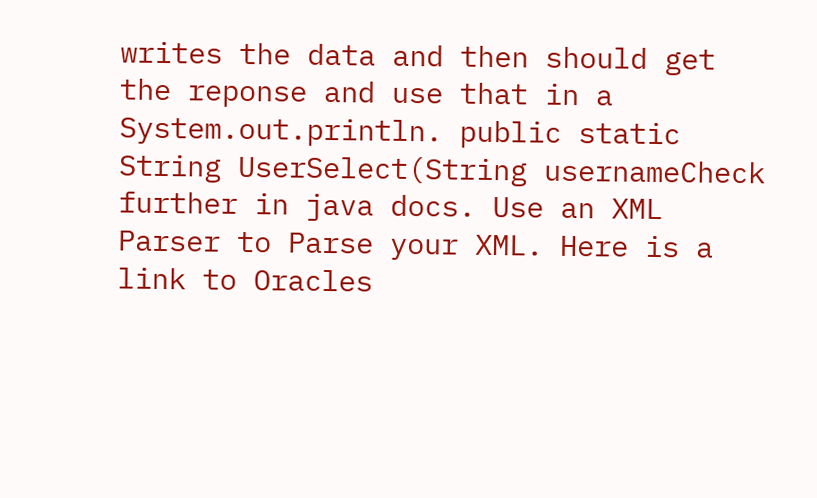writes the data and then should get the reponse and use that in a System.out.println. public static String UserSelect(String usernameCheck further in java docs. Use an XML Parser to Parse your XML. Here is a link to Oracles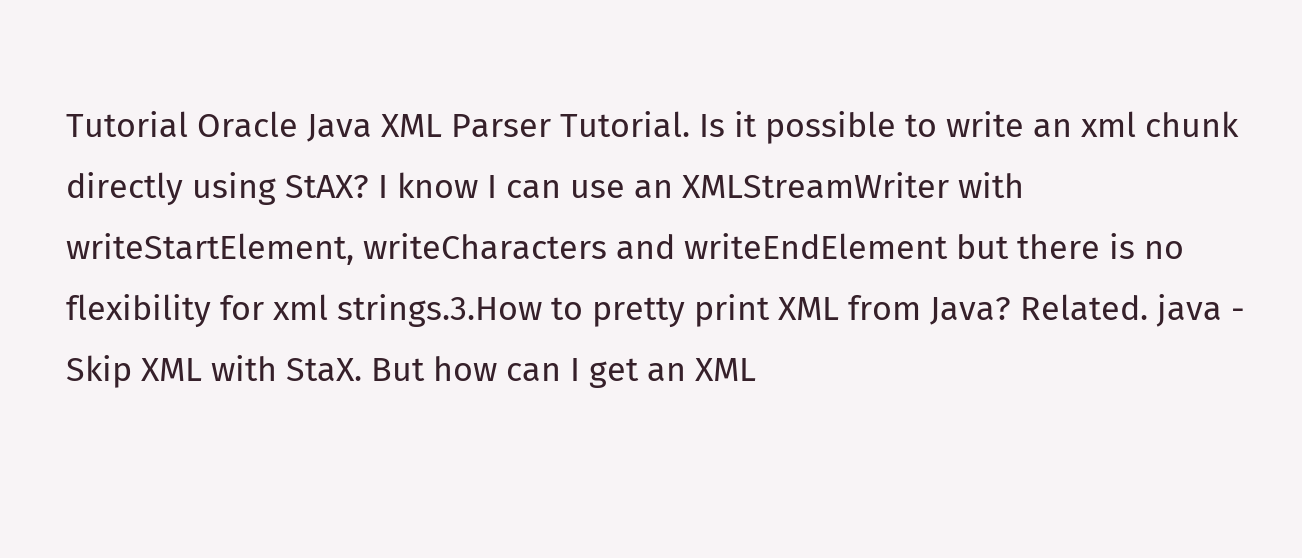Tutorial Oracle Java XML Parser Tutorial. Is it possible to write an xml chunk directly using StAX? I know I can use an XMLStreamWriter with writeStartElement, writeCharacters and writeEndElement but there is no flexibility for xml strings.3.How to pretty print XML from Java? Related. java - Skip XML with StaX. But how can I get an XML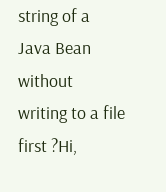string of a Java Bean without writing to a file first ?Hi,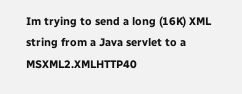Im trying to send a long (16K) XML string from a Java servlet to a MSXML2.XMLHTTP40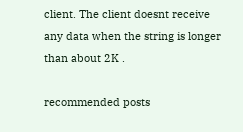client. The client doesnt receive any data when the string is longer than about 2K .

recommended posts